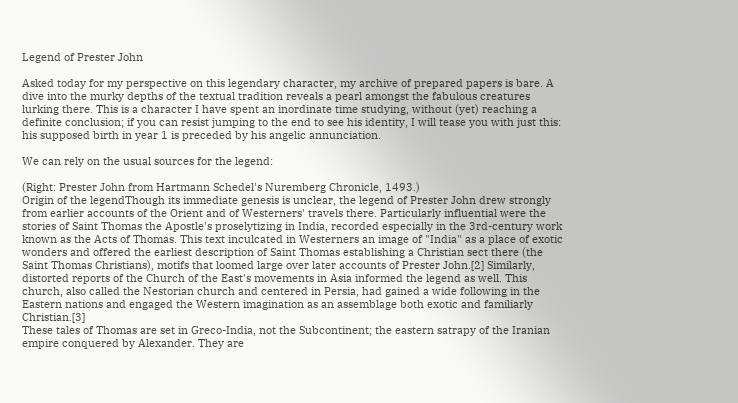Legend of Prester John

Asked today for my perspective on this legendary character, my archive of prepared papers is bare. A dive into the murky depths of the textual tradition reveals a pearl amongst the fabulous creatures lurking there. This is a character I have spent an inordinate time studying, without (yet) reaching a definite conclusion; if you can resist jumping to the end to see his identity, I will tease you with just this: his supposed birth in year 1 is preceded by his angelic annunciation.

We can rely on the usual sources for the legend:

(Right: Prester John from Hartmann Schedel's Nuremberg Chronicle, 1493.)
Origin of the legendThough its immediate genesis is unclear, the legend of Prester John drew strongly from earlier accounts of the Orient and of Westerners' travels there. Particularly influential were the stories of Saint Thomas the Apostle's proselytizing in India, recorded especially in the 3rd-century work known as the Acts of Thomas. This text inculcated in Westerners an image of "India" as a place of exotic wonders and offered the earliest description of Saint Thomas establishing a Christian sect there (the Saint Thomas Christians), motifs that loomed large over later accounts of Prester John.[2] Similarly, distorted reports of the Church of the East's movements in Asia informed the legend as well. This church, also called the Nestorian church and centered in Persia, had gained a wide following in the Eastern nations and engaged the Western imagination as an assemblage both exotic and familiarly Christian.[3]
These tales of Thomas are set in Greco-India, not the Subcontinent; the eastern satrapy of the Iranian empire conquered by Alexander. They are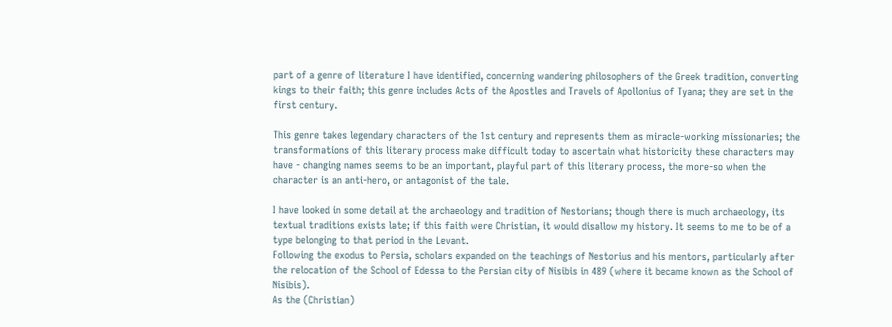part of a genre of literature I have identified, concerning wandering philosophers of the Greek tradition, converting kings to their faith; this genre includes Acts of the Apostles and Travels of Apollonius of Tyana; they are set in the first century.

This genre takes legendary characters of the 1st century and represents them as miracle-working missionaries; the transformations of this literary process make difficult today to ascertain what historicity these characters may have - changing names seems to be an important, playful part of this literary process, the more-so when the character is an anti-hero, or antagonist of the tale.

I have looked in some detail at the archaeology and tradition of Nestorians; though there is much archaeology, its textual traditions exists late; if this faith were Christian, it would disallow my history. It seems to me to be of a type belonging to that period in the Levant.
Following the exodus to Persia, scholars expanded on the teachings of Nestorius and his mentors, particularly after the relocation of the School of Edessa to the Persian city of Nisibis in 489 (where it became known as the School of Nisibis).
As the (Christian)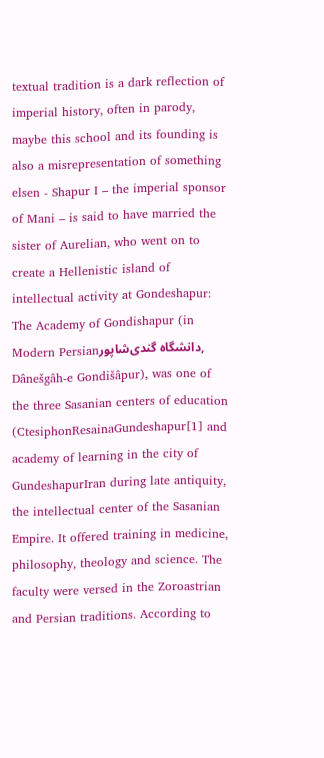textual tradition is a dark reflection of imperial history, often in parody, maybe this school and its founding is also a misrepresentation of something elsen - Shapur I – the imperial sponsor of Mani – is said to have married the sister of Aurelian, who went on to create a Hellenistic island of intellectual activity at Gondeshapur:
The Academy of Gondishapur (in Modern Persianدانشگاه گندی‌شاپور, Dânešgâh-e Gondišâpur), was one of the three Sasanian centers of education (CtesiphonResainaGundeshapur[1] and academy of learning in the city of GundeshapurIran during late antiquity, the intellectual center of the Sasanian Empire. It offered training in medicine, philosophy, theology and science. The faculty were versed in the Zoroastrian and Persian traditions. According to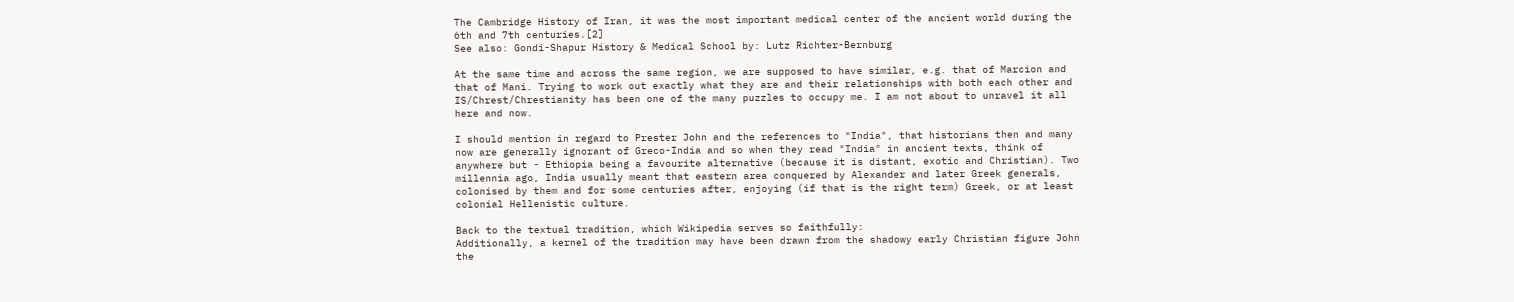The Cambridge History of Iran, it was the most important medical center of the ancient world during the 6th and 7th centuries.[2]
See also: Gondi-Shapur History & Medical School by: Lutz Richter-Bernburg

At the same time and across the same region, we are supposed to have similar, e.g. that of Marcion and that of Mani. Trying to work out exactly what they are and their relationships with both each other and IS/Chrest/Chrestianity has been one of the many puzzles to occupy me. I am not about to unravel it all here and now.

I should mention in regard to Prester John and the references to "India", that historians then and many now are generally ignorant of Greco-India and so when they read "India" in ancient texts, think of anywhere but - Ethiopia being a favourite alternative (because it is distant, exotic and Christian). Two millennia ago, India usually meant that eastern area conquered by Alexander and later Greek generals, colonised by them and for some centuries after, enjoying (if that is the right term) Greek, or at least colonial Hellenistic culture.

Back to the textual tradition, which Wikipedia serves so faithfully:
Additionally, a kernel of the tradition may have been drawn from the shadowy early Christian figure John the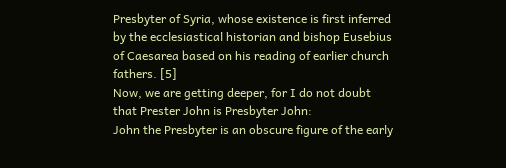Presbyter of Syria, whose existence is first inferred by the ecclesiastical historian and bishop Eusebius of Caesarea based on his reading of earlier church fathers. [5]
Now, we are getting deeper, for I do not doubt that Prester John is Presbyter John:
John the Presbyter is an obscure figure of the early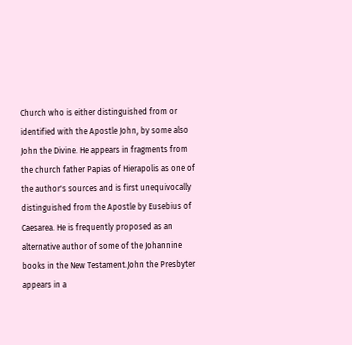Church who is either distinguished from or identified with the Apostle John, by some also John the Divine. He appears in fragments from the church father Papias of Hierapolis as one of the author's sources and is first unequivocally distinguished from the Apostle by Eusebius of Caesarea. He is frequently proposed as an alternative author of some of the Johannine books in the New Testament.John the Presbyter appears in a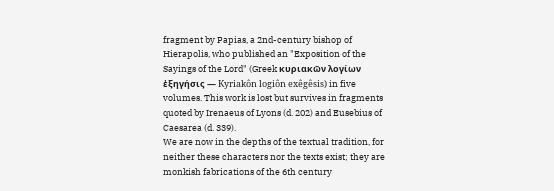fragment by Papias, a 2nd-century bishop of Hierapolis, who published an "Exposition of the Sayings of the Lord" (Greek κυριακῶν λογίων ἐξηγήσις — Kyriakôn logiôn exêgêsis) in five volumes. This work is lost but survives in fragments quoted by Irenaeus of Lyons (d. 202) and Eusebius of Caesarea (d. 339).
We are now in the depths of the textual tradition, for neither these characters nor the texts exist; they are monkish fabrications of the 6th century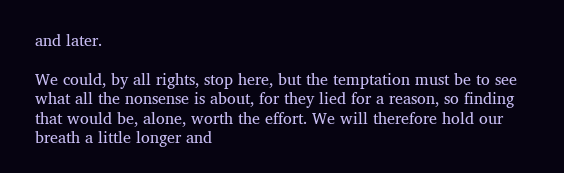and later.

We could, by all rights, stop here, but the temptation must be to see what all the nonsense is about, for they lied for a reason, so finding that would be, alone, worth the effort. We will therefore hold our breath a little longer and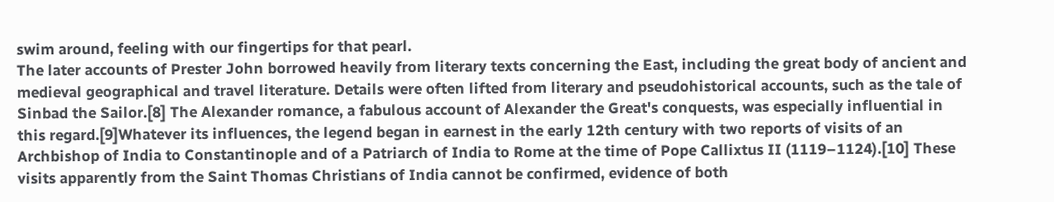swim around, feeling with our fingertips for that pearl.
The later accounts of Prester John borrowed heavily from literary texts concerning the East, including the great body of ancient and medieval geographical and travel literature. Details were often lifted from literary and pseudohistorical accounts, such as the tale of Sinbad the Sailor.[8] The Alexander romance, a fabulous account of Alexander the Great's conquests, was especially influential in this regard.[9]Whatever its influences, the legend began in earnest in the early 12th century with two reports of visits of an Archbishop of India to Constantinople and of a Patriarch of India to Rome at the time of Pope Callixtus II (1119–1124).[10] These visits apparently from the Saint Thomas Christians of India cannot be confirmed, evidence of both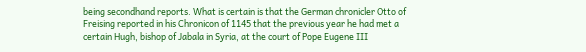being secondhand reports. What is certain is that the German chronicler Otto of Freising reported in his Chronicon of 1145 that the previous year he had met a certain Hugh, bishop of Jabala in Syria, at the court of Pope Eugene III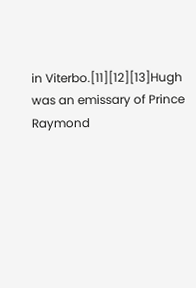in Viterbo.[11][12][13]Hugh was an emissary of Prince Raymond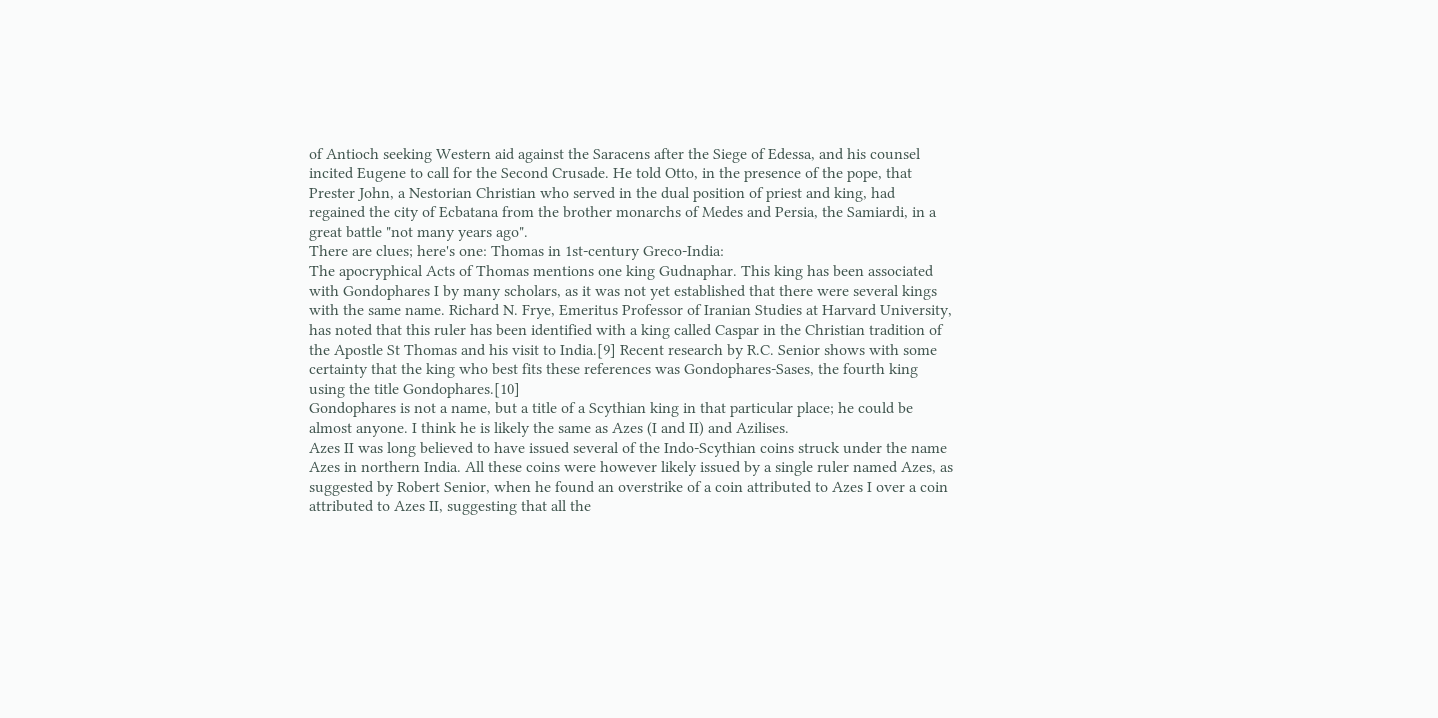of Antioch seeking Western aid against the Saracens after the Siege of Edessa, and his counsel incited Eugene to call for the Second Crusade. He told Otto, in the presence of the pope, that Prester John, a Nestorian Christian who served in the dual position of priest and king, had regained the city of Ecbatana from the brother monarchs of Medes and Persia, the Samiardi, in a great battle "not many years ago".
There are clues; here's one: Thomas in 1st-century Greco-India:
The apocryphical Acts of Thomas mentions one king Gudnaphar. This king has been associated with Gondophares I by many scholars, as it was not yet established that there were several kings with the same name. Richard N. Frye, Emeritus Professor of Iranian Studies at Harvard University, has noted that this ruler has been identified with a king called Caspar in the Christian tradition of the Apostle St Thomas and his visit to India.[9] Recent research by R.C. Senior shows with some certainty that the king who best fits these references was Gondophares-Sases, the fourth king using the title Gondophares.[10]
Gondophares is not a name, but a title of a Scythian king in that particular place; he could be almost anyone. I think he is likely the same as Azes (I and II) and Azilises.
Azes II was long believed to have issued several of the Indo-Scythian coins struck under the name Azes in northern India. All these coins were however likely issued by a single ruler named Azes, as suggested by Robert Senior, when he found an overstrike of a coin attributed to Azes I over a coin attributed to Azes II, suggesting that all the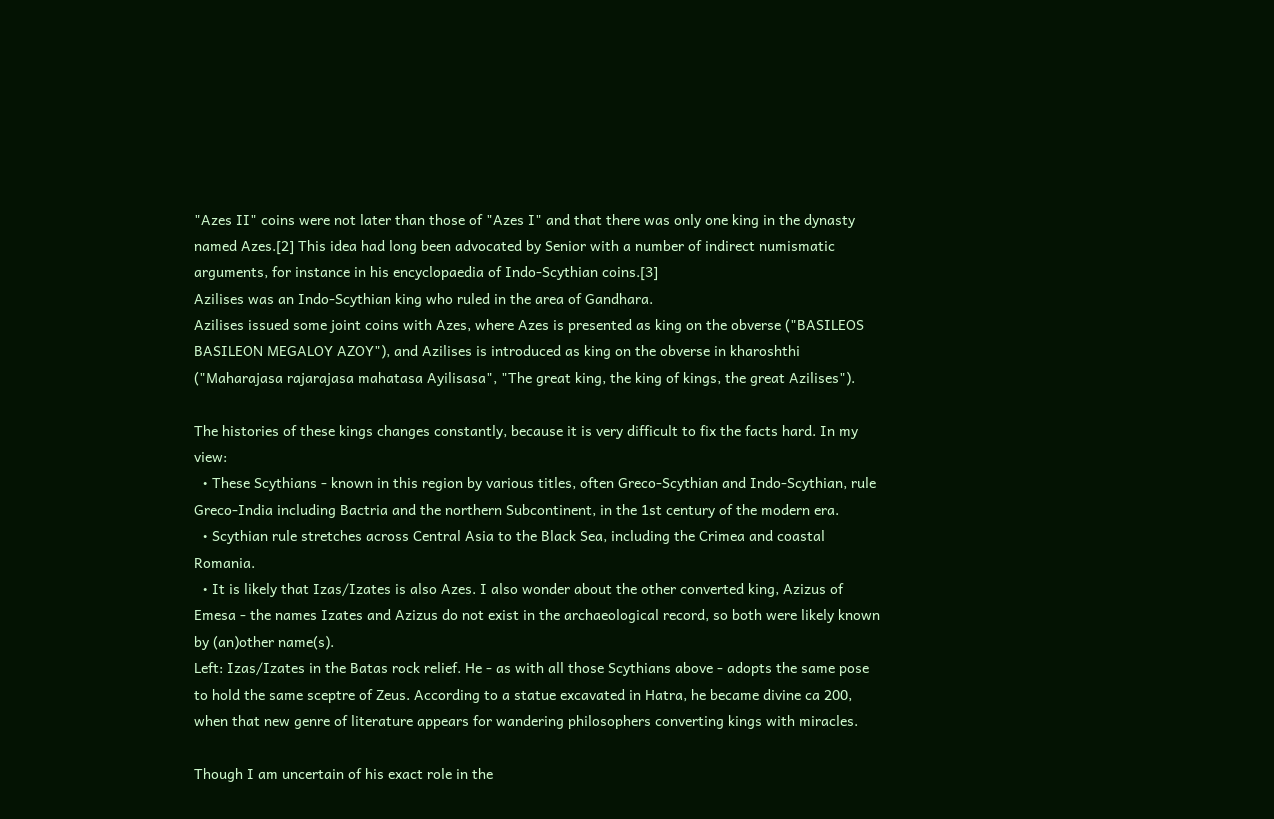"Azes II" coins were not later than those of "Azes I" and that there was only one king in the dynasty named Azes.[2] This idea had long been advocated by Senior with a number of indirect numismatic arguments, for instance in his encyclopaedia of Indo-Scythian coins.[3]
Azilises was an Indo-Scythian king who ruled in the area of Gandhara.
Azilises issued some joint coins with Azes, where Azes is presented as king on the obverse ("BASILEOS BASILEON MEGALOY AZOY"), and Azilises is introduced as king on the obverse in kharoshthi ("Maharajasa rajarajasa mahatasa Ayilisasa", "The great king, the king of kings, the great Azilises").

The histories of these kings changes constantly, because it is very difficult to fix the facts hard. In my view:
  • These Scythians - known in this region by various titles, often Greco-Scythian and Indo-Scythian, rule Greco-India including Bactria and the northern Subcontinent, in the 1st century of the modern era.
  • Scythian rule stretches across Central Asia to the Black Sea, including the Crimea and coastal Romania.
  • It is likely that Izas/Izates is also Azes. I also wonder about the other converted king, Azizus of Emesa - the names Izates and Azizus do not exist in the archaeological record, so both were likely known by (an)other name(s).
Left: Izas/Izates in the Batas rock relief. He - as with all those Scythians above - adopts the same pose to hold the same sceptre of Zeus. According to a statue excavated in Hatra, he became divine ca 200, when that new genre of literature appears for wandering philosophers converting kings with miracles.

Though I am uncertain of his exact role in the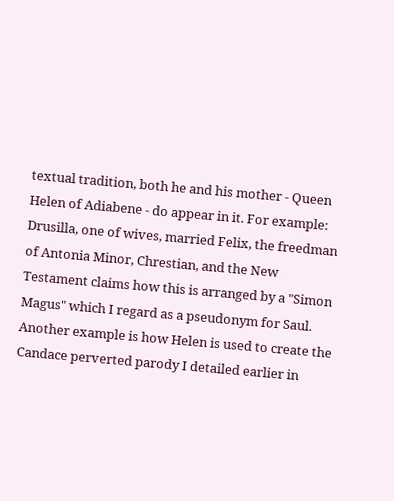textual tradition, both he and his mother - Queen Helen of Adiabene - do appear in it. For example: Drusilla, one of wives, married Felix, the freedman of Antonia Minor, Chrestian, and the New Testament claims how this is arranged by a "Simon Magus" which I regard as a pseudonym for Saul. Another example is how Helen is used to create the Candace perverted parody I detailed earlier in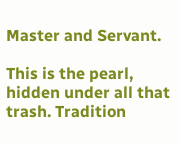Master and Servant.

This is the pearl, hidden under all that trash. Tradition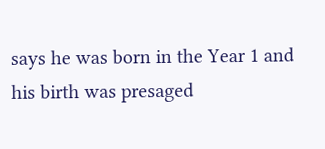says he was born in the Year 1 and his birth was presaged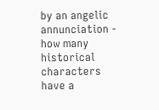by an angelic annunciation - how many historical characters have a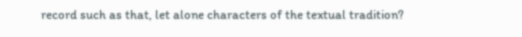record such as that, let alone characters of the textual tradition?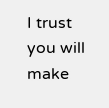I trust you will make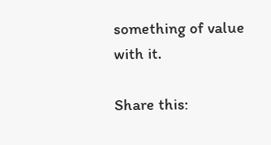something of value with it.

Share this: